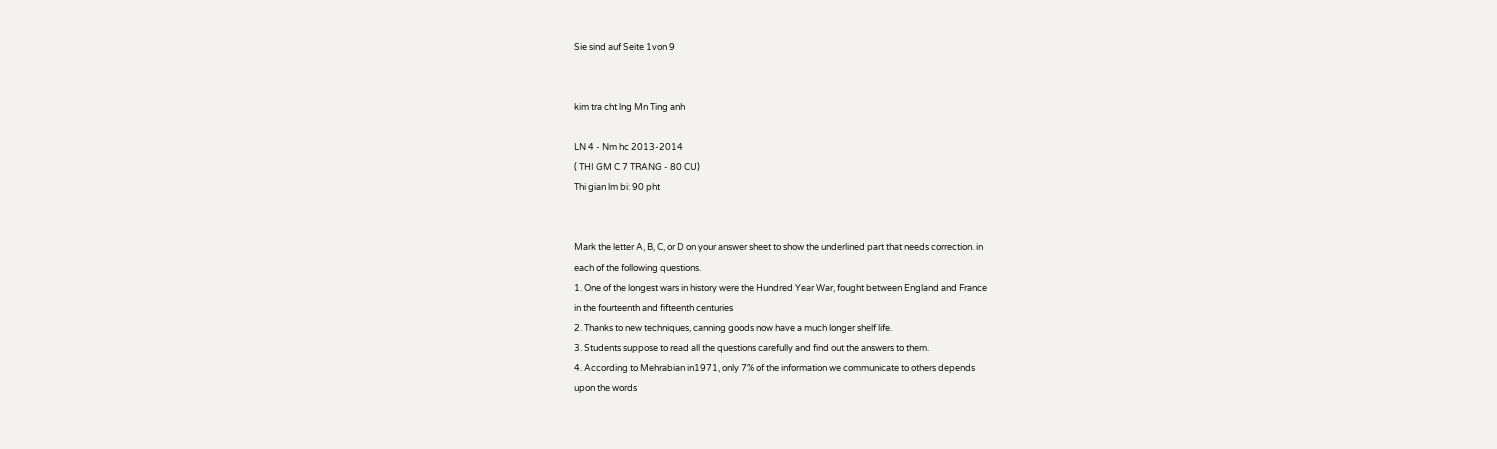Sie sind auf Seite 1von 9


kim tra cht lng Mn Ting anh

LN 4 - Nm hc 2013-2014
( THI GM C 7 TRANG - 80 CU)
Thi gian lm bi: 90 pht


Mark the letter A, B, C, or D on your answer sheet to show the underlined part that needs correction. in
each of the following questions.
1. One of the longest wars in history were the Hundred Year War, fought between England and France
in the fourteenth and fifteenth centuries
2. Thanks to new techniques, canning goods now have a much longer shelf life.
3. Students suppose to read all the questions carefully and find out the answers to them.
4. According to Mehrabian in1971, only 7% of the information we communicate to others depends
upon the words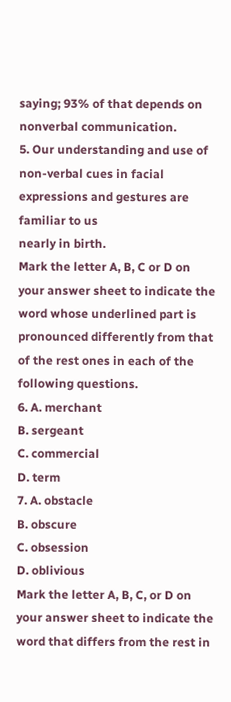saying; 93% of that depends on nonverbal communication.
5. Our understanding and use of non-verbal cues in facial expressions and gestures are familiar to us
nearly in birth.
Mark the letter A, B, C or D on your answer sheet to indicate the word whose underlined part is
pronounced differently from that of the rest ones in each of the following questions.
6. A. merchant
B. sergeant
C. commercial
D. term
7. A. obstacle
B. obscure
C. obsession
D. oblivious
Mark the letter A, B, C, or D on your answer sheet to indicate the word that differs from the rest in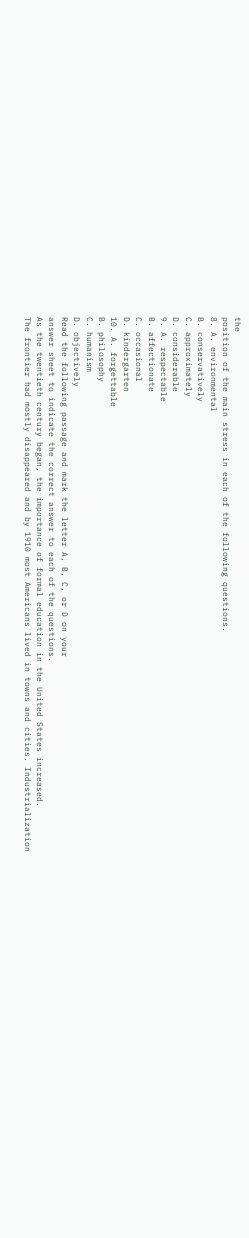the
position of the main stress in each of the following questions.
8. A. environmental
B. conservatively
C. approximately
D. considerable
9. A. respectable
B. affectionate
C. occasional
D. kindergarten
10. A. forgettable
B. philosophy
C. humanism
D. objectively
Read the following passage and mark the letter A, B, C, or D on your
answer sheet to indicate the correct answer to each of the questions.
As the twentieth century began, the importance of formal education in the United States increased.
The frontier had mostly disappeared and by 1910 most Americans lived in towns and cities. Industrialization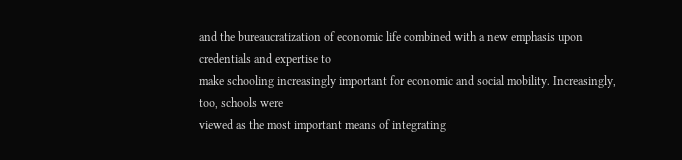and the bureaucratization of economic life combined with a new emphasis upon credentials and expertise to
make schooling increasingly important for economic and social mobility. Increasingly, too, schools were
viewed as the most important means of integrating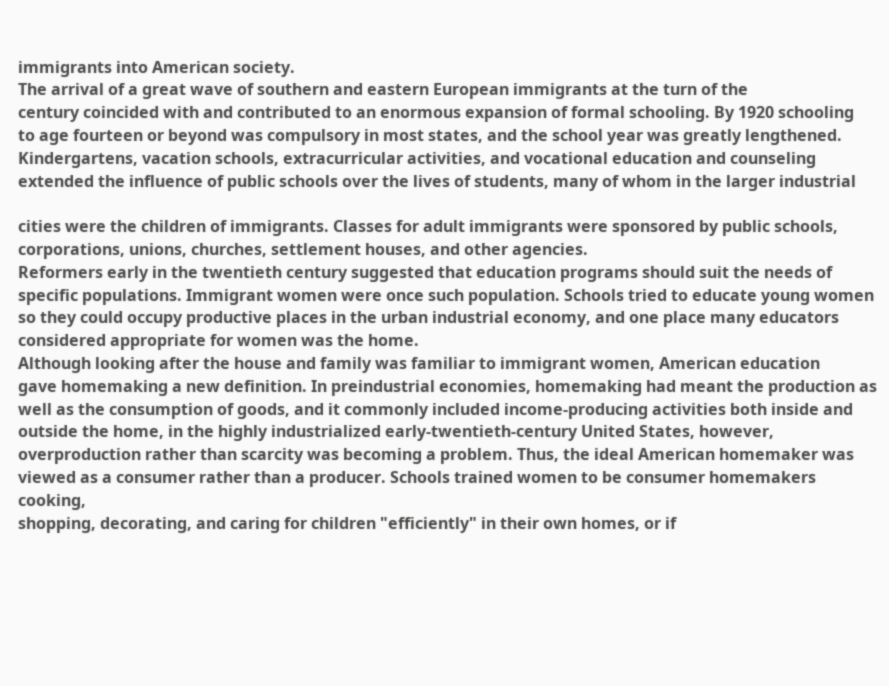immigrants into American society.
The arrival of a great wave of southern and eastern European immigrants at the turn of the
century coincided with and contributed to an enormous expansion of formal schooling. By 1920 schooling
to age fourteen or beyond was compulsory in most states, and the school year was greatly lengthened.
Kindergartens, vacation schools, extracurricular activities, and vocational education and counseling
extended the influence of public schools over the lives of students, many of whom in the larger industrial

cities were the children of immigrants. Classes for adult immigrants were sponsored by public schools,
corporations, unions, churches, settlement houses, and other agencies.
Reformers early in the twentieth century suggested that education programs should suit the needs of
specific populations. Immigrant women were once such population. Schools tried to educate young women
so they could occupy productive places in the urban industrial economy, and one place many educators
considered appropriate for women was the home.
Although looking after the house and family was familiar to immigrant women, American education
gave homemaking a new definition. In preindustrial economies, homemaking had meant the production as
well as the consumption of goods, and it commonly included income-producing activities both inside and
outside the home, in the highly industrialized early-twentieth-century United States, however,
overproduction rather than scarcity was becoming a problem. Thus, the ideal American homemaker was
viewed as a consumer rather than a producer. Schools trained women to be consumer homemakers cooking,
shopping, decorating, and caring for children "efficiently" in their own homes, or if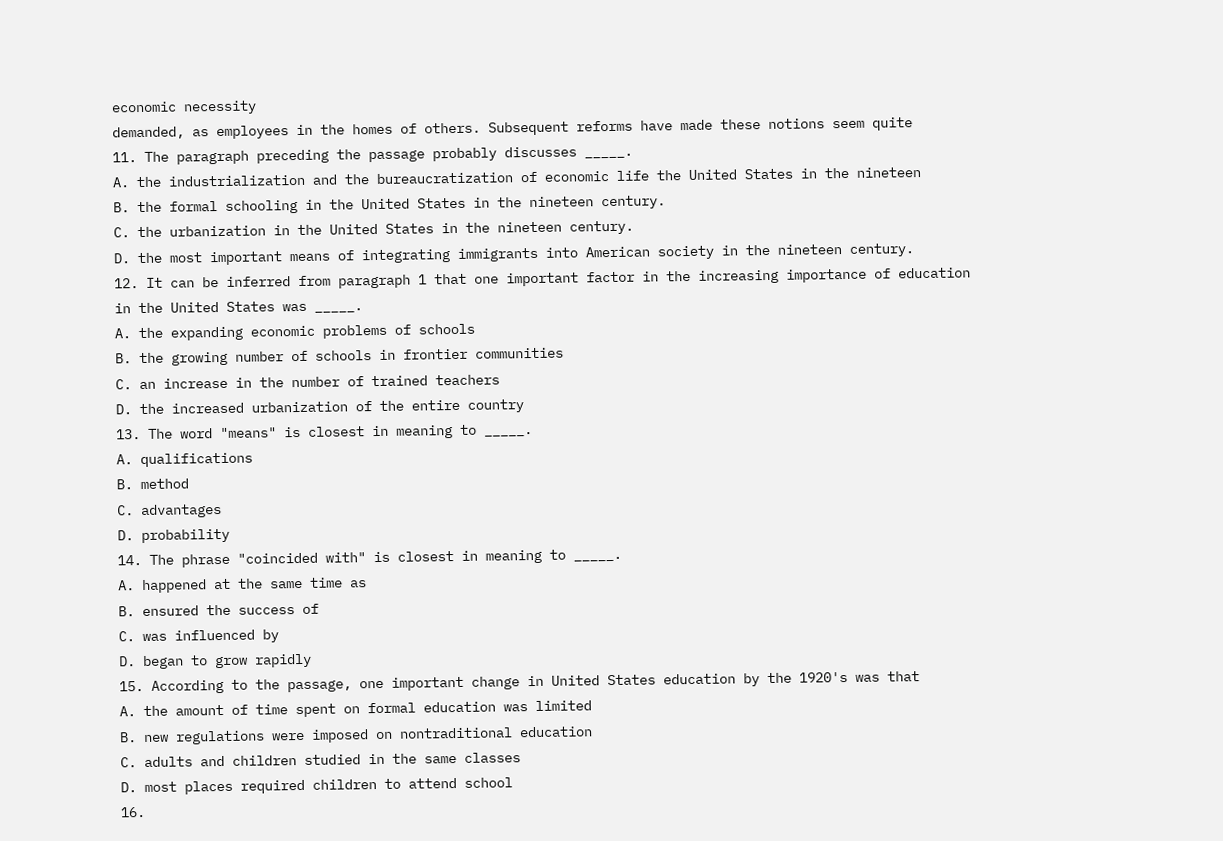economic necessity
demanded, as employees in the homes of others. Subsequent reforms have made these notions seem quite
11. The paragraph preceding the passage probably discusses _____.
A. the industrialization and the bureaucratization of economic life the United States in the nineteen
B. the formal schooling in the United States in the nineteen century.
C. the urbanization in the United States in the nineteen century.
D. the most important means of integrating immigrants into American society in the nineteen century.
12. It can be inferred from paragraph 1 that one important factor in the increasing importance of education
in the United States was _____.
A. the expanding economic problems of schools
B. the growing number of schools in frontier communities
C. an increase in the number of trained teachers
D. the increased urbanization of the entire country
13. The word "means" is closest in meaning to _____.
A. qualifications
B. method
C. advantages
D. probability
14. The phrase "coincided with" is closest in meaning to _____.
A. happened at the same time as
B. ensured the success of
C. was influenced by
D. began to grow rapidly
15. According to the passage, one important change in United States education by the 1920's was that
A. the amount of time spent on formal education was limited
B. new regulations were imposed on nontraditional education
C. adults and children studied in the same classes
D. most places required children to attend school
16.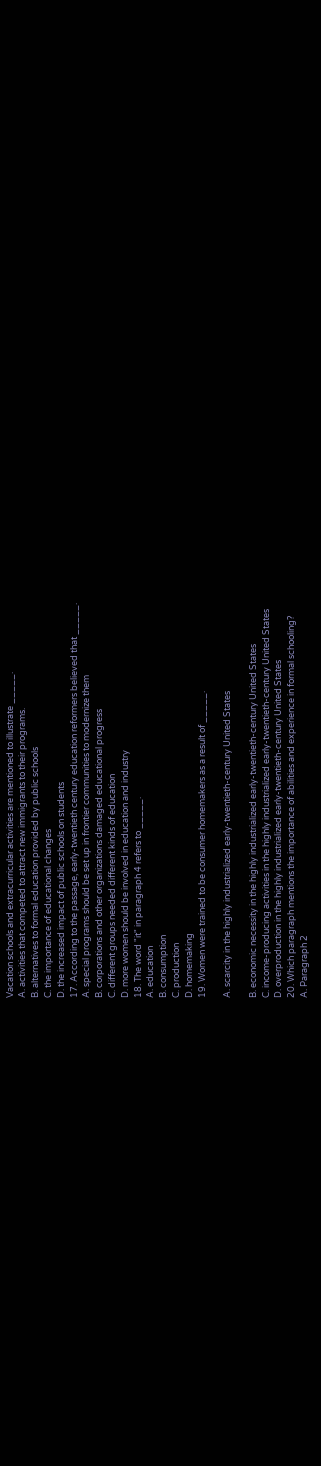Vacation schools and extracurricular activities are mentioned to illustrate _____.
A. activities that competed to attract new immigrants to their programs.
B. alternatives to formal education provided by public schools
C. the importance of educational changes
D. the increased impact of public schools on students
17. According to the passage, early-twentieth century education reformers believed that _____.
A. special programs should be set up in frontier communities to modernize them
B. corporations and other organizations damaged educational progress
C. different groups needed different kinds of education
D. more women should be involved in education and industry
18. The word "it" in paragraph 4 refers to _____.
A. education
B. consumption
C. production
D. homemaking
19. Women were trained to be consumer homemakers as a result of _____.

A. scarcity in the highly industrialized early-twentieth-century United States

B. economic necessity in the highly industrialized early-twentieth-century United States
C. income-producing activities in the highly industrialized early-twentieth-century United States
D. overproduction in the highly industrialized early-twentieth-century United States
20. Which paragraph mentions the importance of abilities and experience in formal schooling?
A. Paragraph 2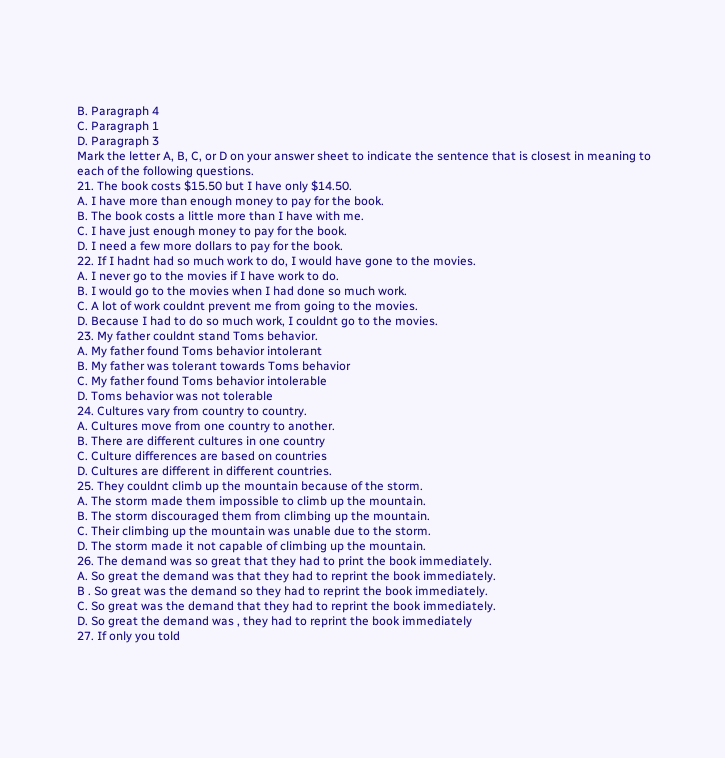B. Paragraph 4
C. Paragraph 1
D. Paragraph 3
Mark the letter A, B, C, or D on your answer sheet to indicate the sentence that is closest in meaning to
each of the following questions.
21. The book costs $15.50 but I have only $14.50.
A. I have more than enough money to pay for the book.
B. The book costs a little more than I have with me.
C. I have just enough money to pay for the book.
D. I need a few more dollars to pay for the book.
22. If I hadnt had so much work to do, I would have gone to the movies.
A. I never go to the movies if I have work to do.
B. I would go to the movies when I had done so much work.
C. A lot of work couldnt prevent me from going to the movies.
D. Because I had to do so much work, I couldnt go to the movies.
23. My father couldnt stand Toms behavior.
A. My father found Toms behavior intolerant
B. My father was tolerant towards Toms behavior
C. My father found Toms behavior intolerable
D. Toms behavior was not tolerable
24. Cultures vary from country to country.
A. Cultures move from one country to another.
B. There are different cultures in one country
C. Culture differences are based on countries
D. Cultures are different in different countries.
25. They couldnt climb up the mountain because of the storm.
A. The storm made them impossible to climb up the mountain.
B. The storm discouraged them from climbing up the mountain.
C. Their climbing up the mountain was unable due to the storm.
D. The storm made it not capable of climbing up the mountain.
26. The demand was so great that they had to print the book immediately.
A. So great the demand was that they had to reprint the book immediately.
B . So great was the demand so they had to reprint the book immediately.
C. So great was the demand that they had to reprint the book immediately.
D. So great the demand was , they had to reprint the book immediately
27. If only you told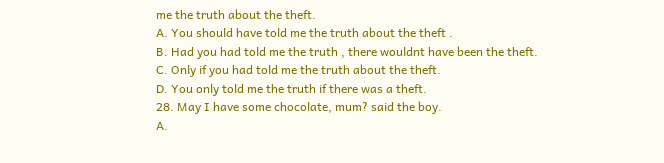me the truth about the theft.
A. You should have told me the truth about the theft .
B. Had you had told me the truth , there wouldnt have been the theft.
C. Only if you had told me the truth about the theft.
D. You only told me the truth if there was a theft.
28. May I have some chocolate, mum? said the boy.
A.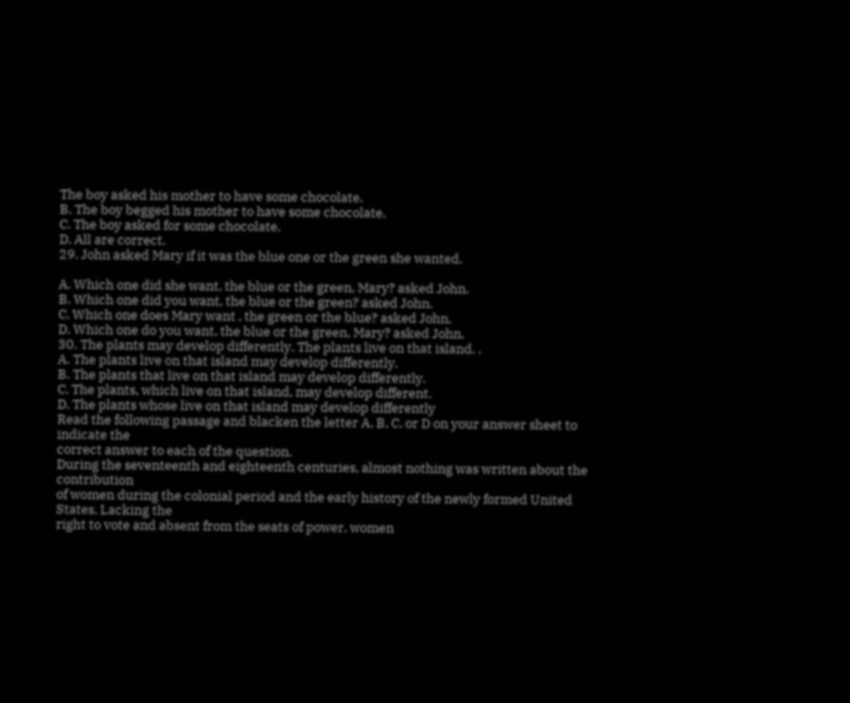The boy asked his mother to have some chocolate.
B. The boy begged his mother to have some chocolate.
C. The boy asked for some chocolate.
D. All are correct.
29. John asked Mary if it was the blue one or the green she wanted.

A. Which one did she want, the blue or the green, Mary? asked John.
B. Which one did you want, the blue or the green? asked John.
C. Which one does Mary want , the green or the blue? asked John.
D. Which one do you want, the blue or the green, Mary? asked John.
30. The plants may develop differently. The plants live on that island. .
A. The plants live on that island may develop differently.
B. The plants that live on that island may develop differently.
C. The plants, which live on that island, may develop different.
D. The plants whose live on that island may develop differently
Read the following passage and blacken the letter A, B, C, or D on your answer sheet to indicate the
correct answer to each of the question.
During the seventeenth and eighteenth centuries, almost nothing was written about the contribution
of women during the colonial period and the early history of the newly formed United States. Lacking the
right to vote and absent from the seats of power, women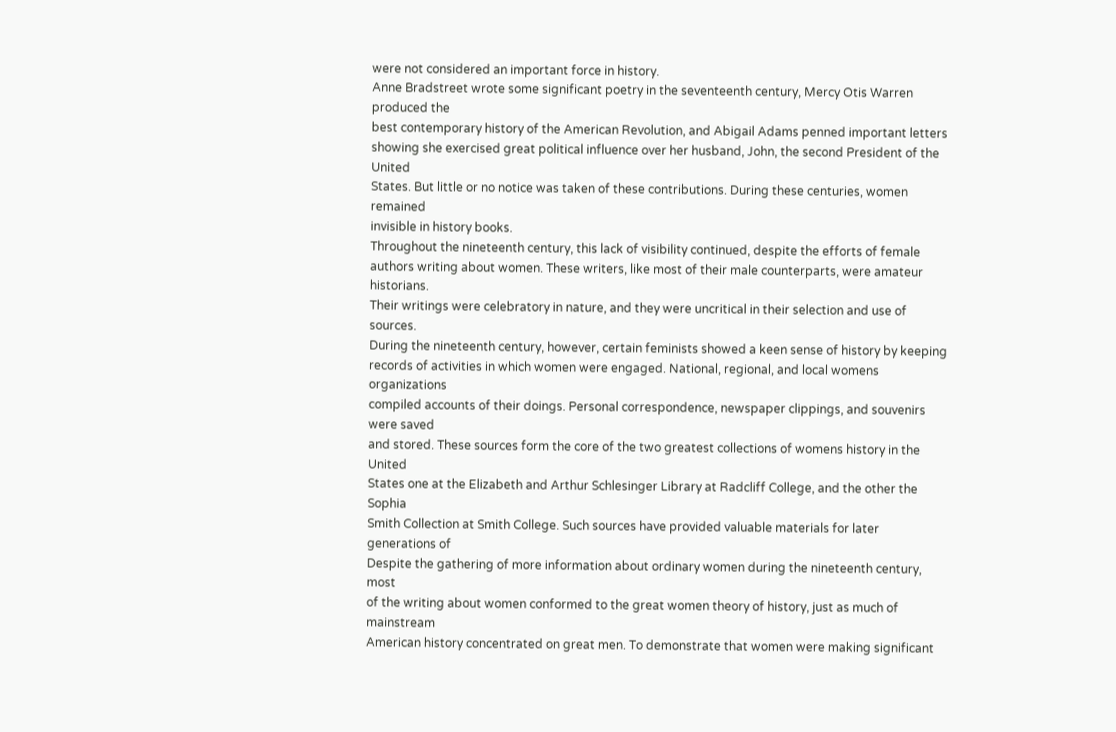were not considered an important force in history.
Anne Bradstreet wrote some significant poetry in the seventeenth century, Mercy Otis Warren produced the
best contemporary history of the American Revolution, and Abigail Adams penned important letters
showing she exercised great political influence over her husband, John, the second President of the United
States. But little or no notice was taken of these contributions. During these centuries, women remained
invisible in history books.
Throughout the nineteenth century, this lack of visibility continued, despite the efforts of female
authors writing about women. These writers, like most of their male counterparts, were amateur historians.
Their writings were celebratory in nature, and they were uncritical in their selection and use of sources.
During the nineteenth century, however, certain feminists showed a keen sense of history by keeping
records of activities in which women were engaged. National, regional, and local womens organizations
compiled accounts of their doings. Personal correspondence, newspaper clippings, and souvenirs were saved
and stored. These sources form the core of the two greatest collections of womens history in the United
States one at the Elizabeth and Arthur Schlesinger Library at Radcliff College, and the other the Sophia
Smith Collection at Smith College. Such sources have provided valuable materials for later generations of
Despite the gathering of more information about ordinary women during the nineteenth century, most
of the writing about women conformed to the great women theory of history, just as much of mainstream
American history concentrated on great men. To demonstrate that women were making significant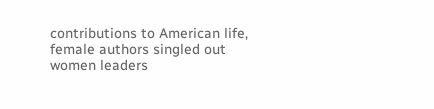contributions to American life, female authors singled out women leaders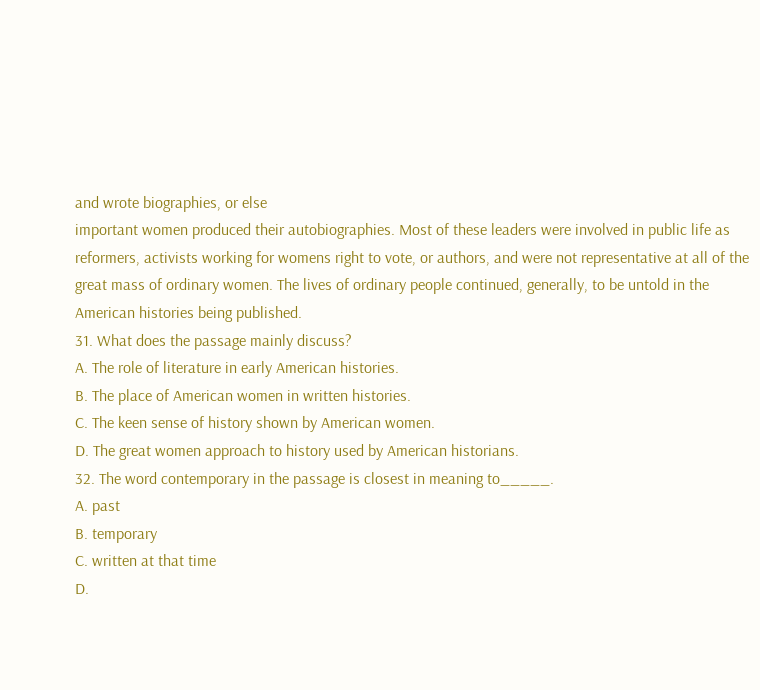and wrote biographies, or else
important women produced their autobiographies. Most of these leaders were involved in public life as
reformers, activists working for womens right to vote, or authors, and were not representative at all of the
great mass of ordinary women. The lives of ordinary people continued, generally, to be untold in the
American histories being published.
31. What does the passage mainly discuss?
A. The role of literature in early American histories.
B. The place of American women in written histories.
C. The keen sense of history shown by American women.
D. The great women approach to history used by American historians.
32. The word contemporary in the passage is closest in meaning to_____.
A. past
B. temporary
C. written at that time
D.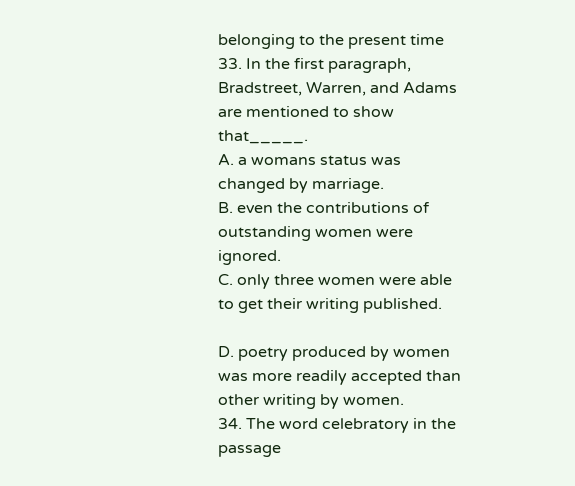belonging to the present time
33. In the first paragraph, Bradstreet, Warren, and Adams are mentioned to show that_____.
A. a womans status was changed by marriage.
B. even the contributions of outstanding women were ignored.
C. only three women were able to get their writing published.

D. poetry produced by women was more readily accepted than other writing by women.
34. The word celebratory in the passage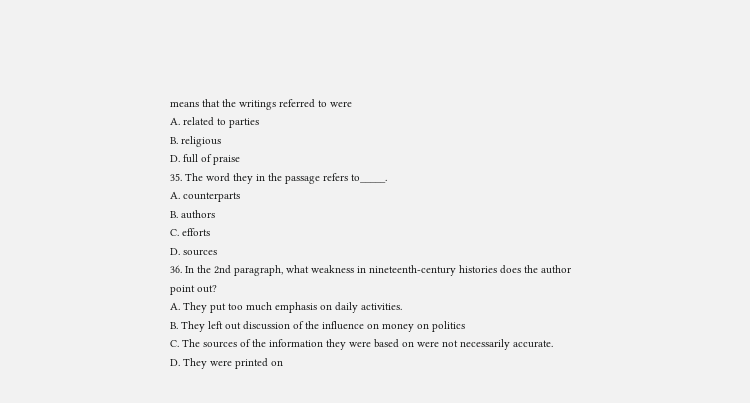means that the writings referred to were
A. related to parties
B. religious
D. full of praise
35. The word they in the passage refers to_____.
A. counterparts
B. authors
C. efforts
D. sources
36. In the 2nd paragraph, what weakness in nineteenth-century histories does the author point out?
A. They put too much emphasis on daily activities.
B. They left out discussion of the influence on money on politics
C. The sources of the information they were based on were not necessarily accurate.
D. They were printed on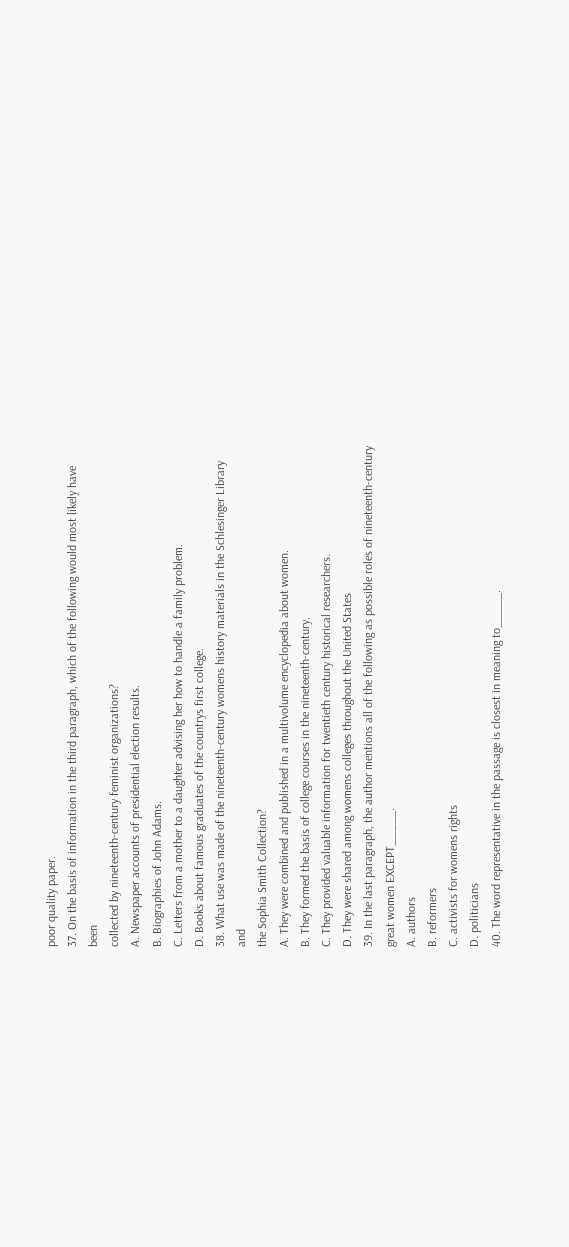poor quality paper.
37. On the basis of information in the third paragraph, which of the following would most likely have been
collected by nineteenth-century feminist organizations?
A. Newspaper accounts of presidential election results.
B. Biographies of John Adams.
C. Letters from a mother to a daughter advising her how to handle a family problem.
D. Books about famous graduates of the countrys first college.
38. What use was made of the nineteenth-century womens history materials in the Schlesinger Library and
the Sophia Smith Collection?
A. They were combined and published in a multivolume encyclopedia about women.
B. They formed the basis of college courses in the nineteenth-century.
C. They provided valuable information for twentieth century historical researchers.
D. They were shared among womens colleges throughout the United States
39. In the last paragraph, the author mentions all of the following as possible roles of nineteenth-century
great women EXCEPT_____.
A. authors
B. reformers
C. activists for womens rights
D. politicians
40. The word representative in the passage is closest in meaning to_____.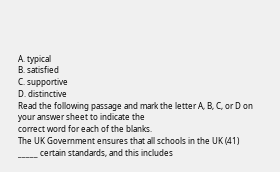A. typical
B. satisfied
C. supportive
D. distinctive
Read the following passage and mark the letter A, B, C, or D on your answer sheet to indicate the
correct word for each of the blanks.
The UK Government ensures that all schools in the UK (41) _____ certain standards, and this includes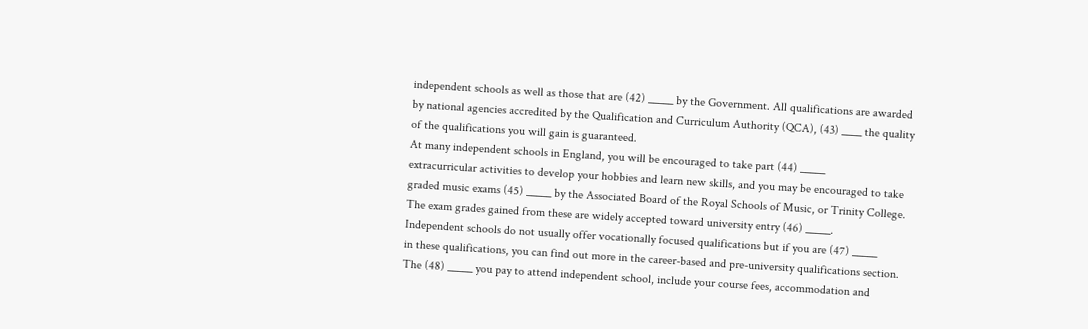independent schools as well as those that are (42) _____ by the Government. All qualifications are awarded
by national agencies accredited by the Qualification and Curriculum Authority (QCA), (43) ____ the quality
of the qualifications you will gain is guaranteed.
At many independent schools in England, you will be encouraged to take part (44) _____
extracurricular activities to develop your hobbies and learn new skills, and you may be encouraged to take
graded music exams (45) _____ by the Associated Board of the Royal Schools of Music, or Trinity College.
The exam grades gained from these are widely accepted toward university entry (46) _____.
Independent schools do not usually offer vocationally focused qualifications but if you are (47) _____
in these qualifications, you can find out more in the career-based and pre-university qualifications section.
The (48) _____ you pay to attend independent school, include your course fees, accommodation and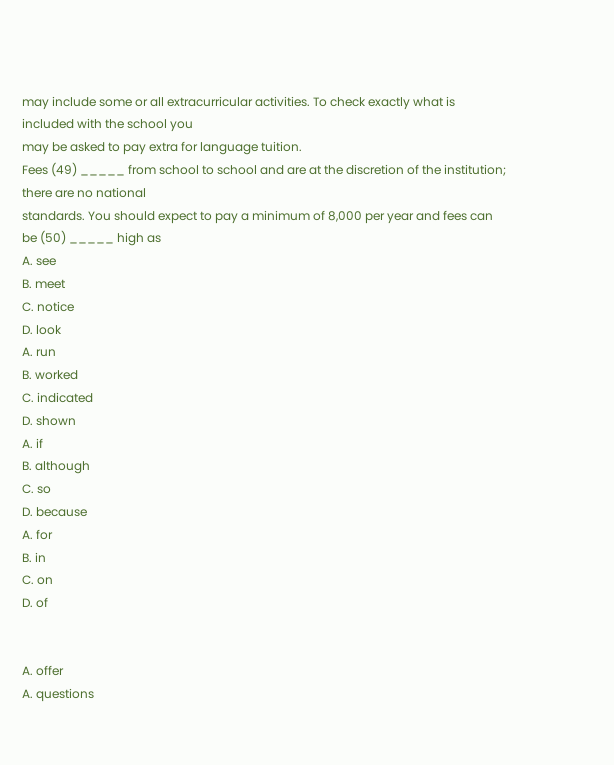may include some or all extracurricular activities. To check exactly what is included with the school you
may be asked to pay extra for language tuition.
Fees (49) _____ from school to school and are at the discretion of the institution; there are no national
standards. You should expect to pay a minimum of 8,000 per year and fees can be (50) _____ high as
A. see
B. meet
C. notice
D. look
A. run
B. worked
C. indicated
D. shown
A. if
B. although
C. so
D. because
A. for
B. in
C. on
D. of


A. offer
A. questions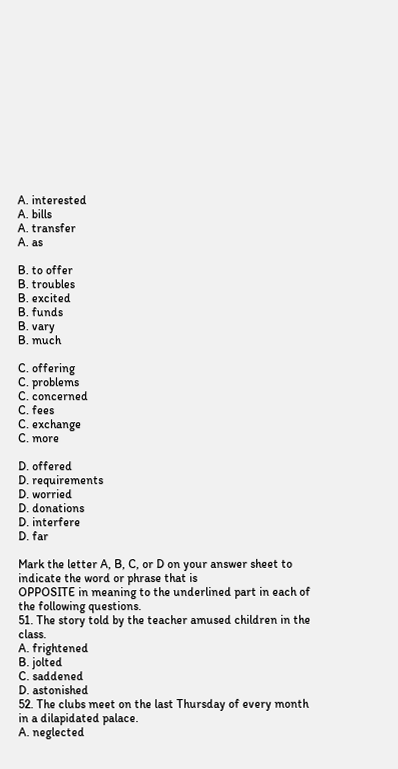A. interested
A. bills
A. transfer
A. as

B. to offer
B. troubles
B. excited
B. funds
B. vary
B. much

C. offering
C. problems
C. concerned
C. fees
C. exchange
C. more

D. offered
D. requirements
D. worried
D. donations
D. interfere
D. far

Mark the letter A, B, C, or D on your answer sheet to indicate the word or phrase that is
OPPOSITE in meaning to the underlined part in each of the following questions.
51. The story told by the teacher amused children in the class.
A. frightened
B. jolted
C. saddened
D. astonished
52. The clubs meet on the last Thursday of every month in a dilapidated palace.
A. neglected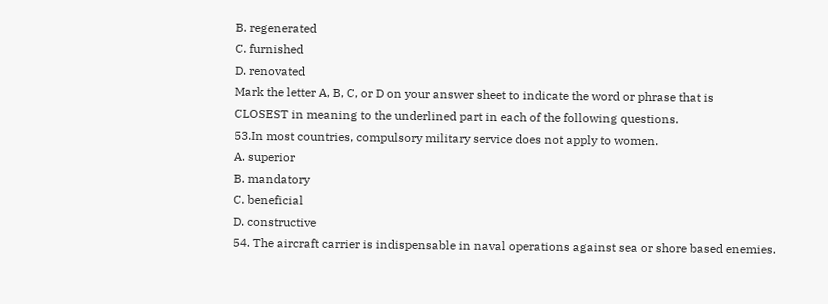B. regenerated
C. furnished
D. renovated
Mark the letter A, B, C, or D on your answer sheet to indicate the word or phrase that is
CLOSEST in meaning to the underlined part in each of the following questions.
53.In most countries, compulsory military service does not apply to women.
A. superior
B. mandatory
C. beneficial
D. constructive
54. The aircraft carrier is indispensable in naval operations against sea or shore based enemies.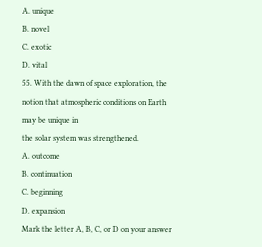A. unique
B. novel
C. exotic
D. vital
55. With the dawn of space exploration, the notion that atmospheric conditions on Earth may be unique in
the solar system was strengthened.
A. outcome
B. continuation
C. beginning
D. expansion
Mark the letter A, B, C, or D on your answer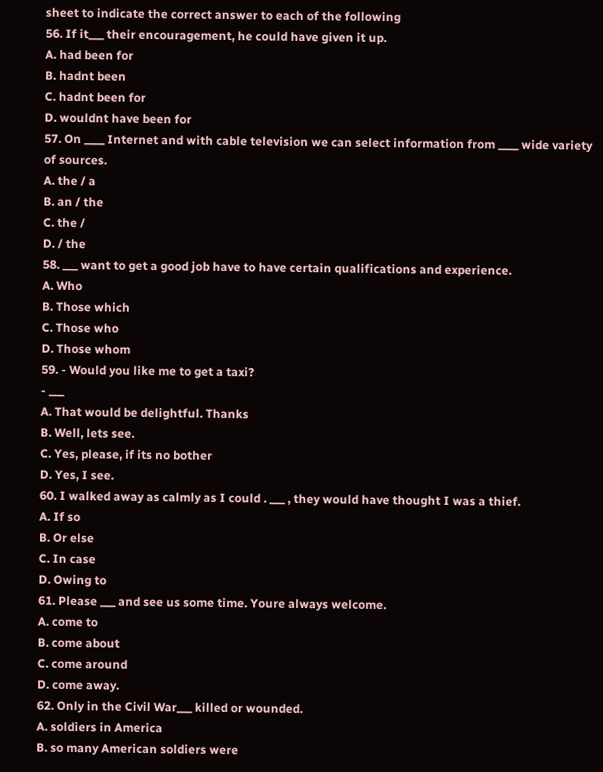sheet to indicate the correct answer to each of the following
56. If it___ their encouragement, he could have given it up.
A. had been for
B. hadnt been
C. hadnt been for
D. wouldnt have been for
57. On ____ Internet and with cable television we can select information from ____ wide variety of sources.
A. the / a
B. an / the
C. the /
D. / the
58. ___ want to get a good job have to have certain qualifications and experience.
A. Who
B. Those which
C. Those who
D. Those whom
59. - Would you like me to get a taxi?
- ___
A. That would be delightful. Thanks
B. Well, lets see.
C. Yes, please, if its no bother
D. Yes, I see.
60. I walked away as calmly as I could . ___ , they would have thought I was a thief.
A. If so
B. Or else
C. In case
D. Owing to
61. Please ___ and see us some time. Youre always welcome.
A. come to
B. come about
C. come around
D. come away.
62. Only in the Civil War___ killed or wounded.
A. soldiers in America
B. so many American soldiers were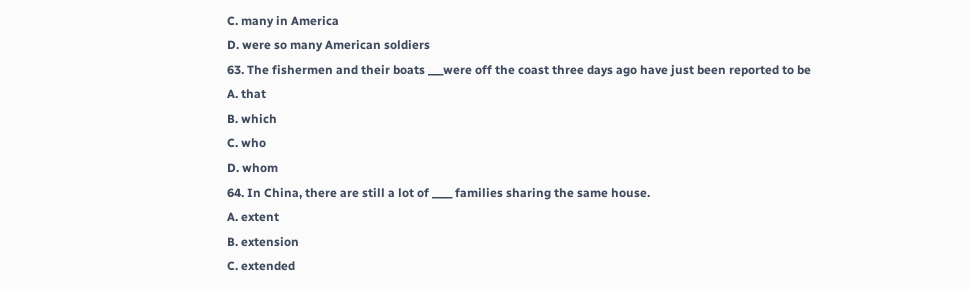C. many in America
D. were so many American soldiers
63. The fishermen and their boats ___were off the coast three days ago have just been reported to be
A. that
B. which
C. who
D. whom
64. In China, there are still a lot of ____ families sharing the same house.
A. extent
B. extension
C. extended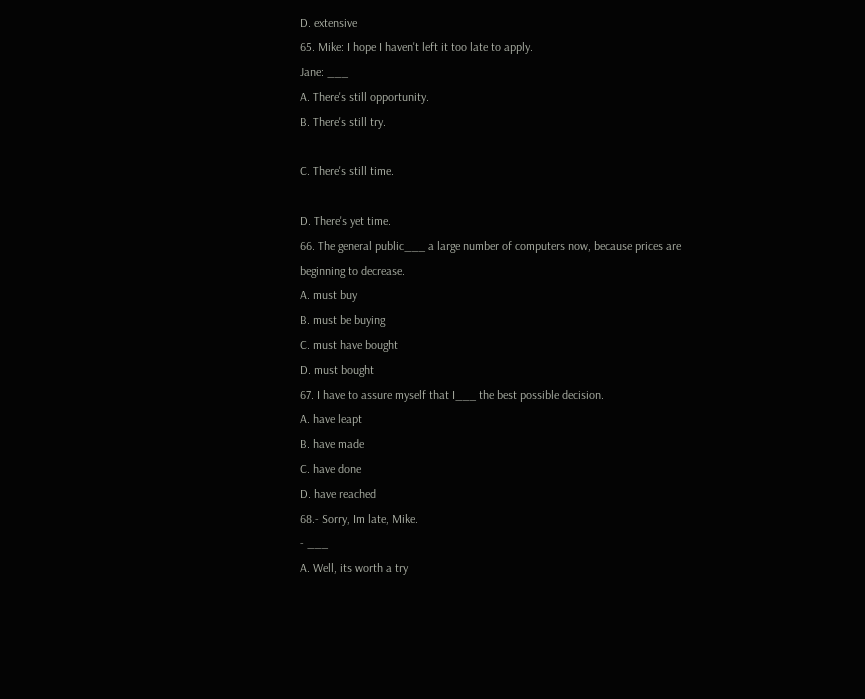D. extensive
65. Mike: I hope I haven't left it too late to apply.
Jane: ___
A. There's still opportunity.
B. There's still try.

C. There's still time.

D. There's yet time.
66. The general public___ a large number of computers now, because prices are beginning to decrease.
A. must buy
B. must be buying
C. must have bought
D. must bought
67. I have to assure myself that I___ the best possible decision.
A. have leapt
B. have made
C. have done
D. have reached
68.- Sorry, Im late, Mike.
- ___
A. Well, its worth a try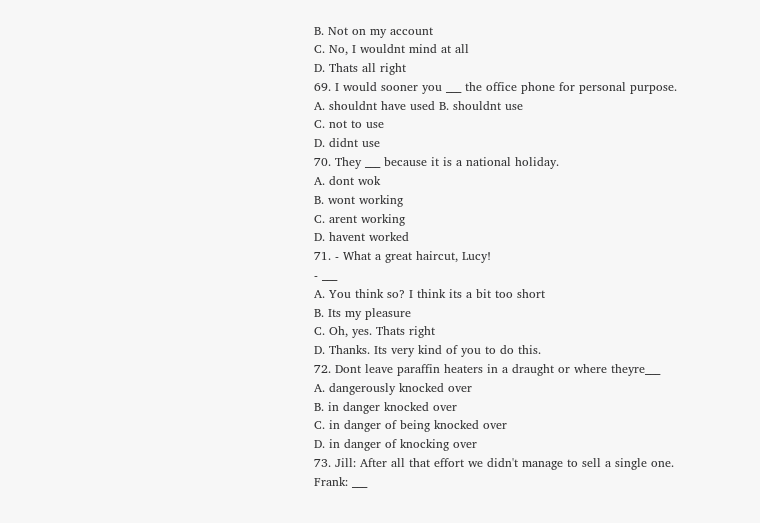B. Not on my account
C. No, I wouldnt mind at all
D. Thats all right
69. I would sooner you ___ the office phone for personal purpose.
A. shouldnt have used B. shouldnt use
C. not to use
D. didnt use
70. They ___ because it is a national holiday.
A. dont wok
B. wont working
C. arent working
D. havent worked
71. - What a great haircut, Lucy!
- ___
A. You think so? I think its a bit too short
B. Its my pleasure
C. Oh, yes. Thats right
D. Thanks. Its very kind of you to do this.
72. Dont leave paraffin heaters in a draught or where theyre___
A. dangerously knocked over
B. in danger knocked over
C. in danger of being knocked over
D. in danger of knocking over
73. Jill: After all that effort we didn't manage to sell a single one.
Frank: ___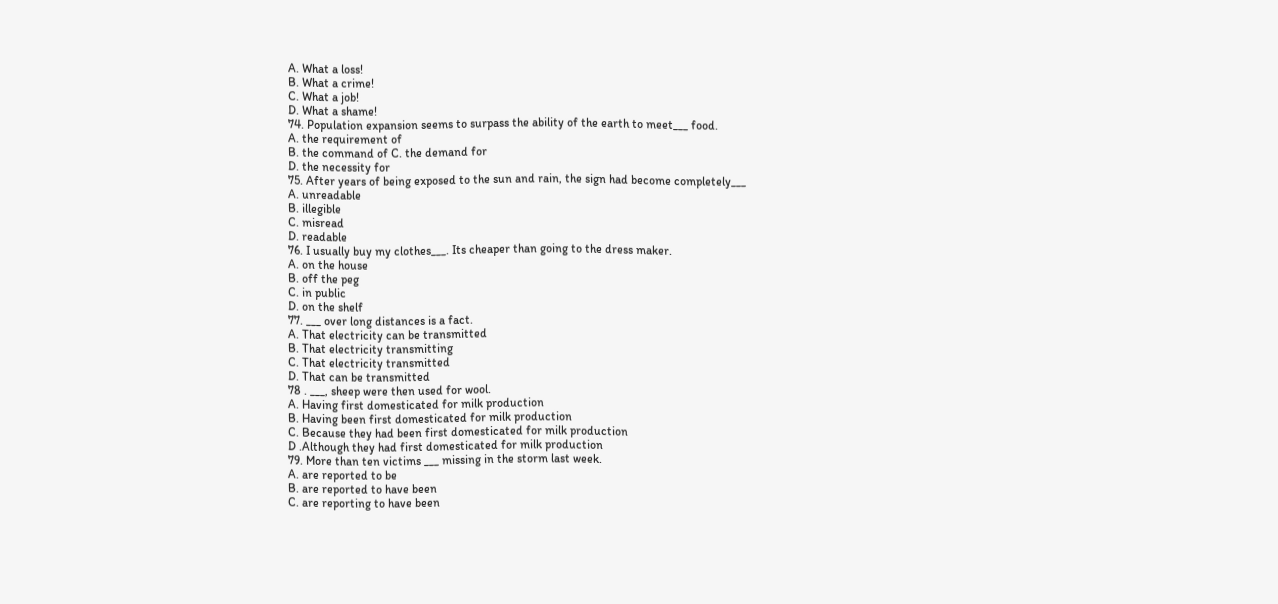A. What a loss!
B. What a crime!
C. What a job!
D. What a shame!
74. Population expansion seems to surpass the ability of the earth to meet___ food.
A. the requirement of
B. the command of C. the demand for
D. the necessity for
75. After years of being exposed to the sun and rain, the sign had become completely___
A. unreadable
B. illegible
C. misread
D. readable
76. I usually buy my clothes___. Its cheaper than going to the dress maker.
A. on the house
B. off the peg
C. in public
D. on the shelf
77. ___ over long distances is a fact.
A. That electricity can be transmitted
B. That electricity transmitting
C. That electricity transmitted
D. That can be transmitted
78 . ___, sheep were then used for wool.
A. Having first domesticated for milk production
B. Having been first domesticated for milk production
C. Because they had been first domesticated for milk production
D .Although they had first domesticated for milk production
79. More than ten victims ___ missing in the storm last week.
A. are reported to be
B. are reported to have been
C. are reporting to have been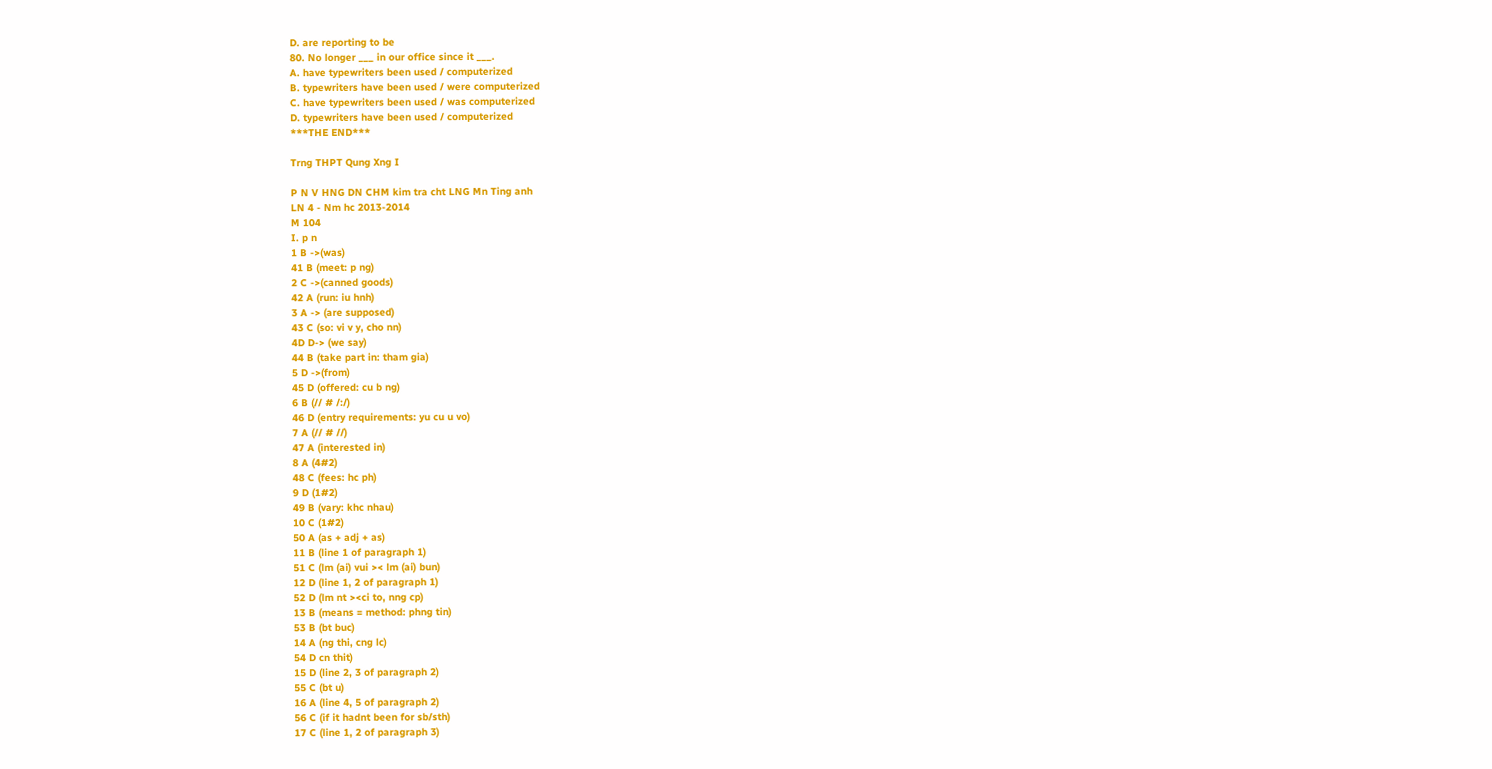D. are reporting to be
80. No longer ___ in our office since it ___.
A. have typewriters been used / computerized
B. typewriters have been used / were computerized
C. have typewriters been used / was computerized
D. typewriters have been used / computerized
***THE END***

Trng THPT Qung Xng I

P N V HNG DN CHM kim tra cht LNG Mn Ting anh
LN 4 - Nm hc 2013-2014
M 104
I. p n
1 B ->(was)
41 B (meet: p ng)
2 C ->(canned goods)
42 A (run: iu hnh)
3 A -> (are supposed)
43 C (so: vi v y, cho nn)
4D D-> (we say)
44 B (take part in: tham gia)
5 D ->(from)
45 D (offered: cu b ng)
6 B (// # /:/)
46 D (entry requirements: yu cu u vo)
7 A (// # //)
47 A (interested in)
8 A (4#2)
48 C (fees: hc ph)
9 D (1#2)
49 B (vary: khc nhau)
10 C (1#2)
50 A (as + adj + as)
11 B (line 1 of paragraph 1)
51 C (lm (ai) vui >< lm (ai) bun)
12 D (line 1, 2 of paragraph 1)
52 D (lm nt ><ci to, nng cp)
13 B (means = method: phng tin)
53 B (bt buc)
14 A (ng thi, cng lc)
54 D cn thit)
15 D (line 2, 3 of paragraph 2)
55 C (bt u)
16 A (line 4, 5 of paragraph 2)
56 C (if it hadnt been for sb/sth)
17 C (line 1, 2 of paragraph 3)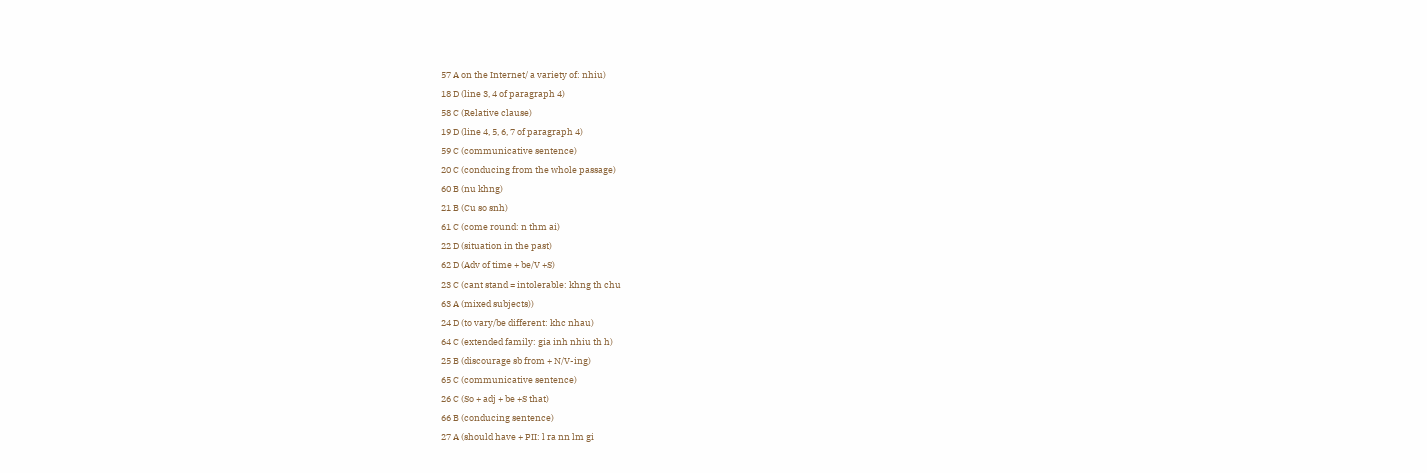57 A on the Internet/ a variety of: nhiu)
18 D (line 3, 4 of paragraph 4)
58 C (Relative clause)
19 D (line 4, 5, 6, 7 of paragraph 4)
59 C (communicative sentence)
20 C (conducing from the whole passage)
60 B (nu khng)
21 B (Cu so snh)
61 C (come round: n thm ai)
22 D (situation in the past)
62 D (Adv of time + be/V +S)
23 C (cant stand = intolerable: khng th chu
63 A (mixed subjects))
24 D (to vary/be different: khc nhau)
64 C (extended family: gia inh nhiu th h)
25 B (discourage sb from + N/V-ing)
65 C (communicative sentence)
26 C (So + adj + be +S that)
66 B (conducing sentence)
27 A (should have + PII: l ra nn lm gi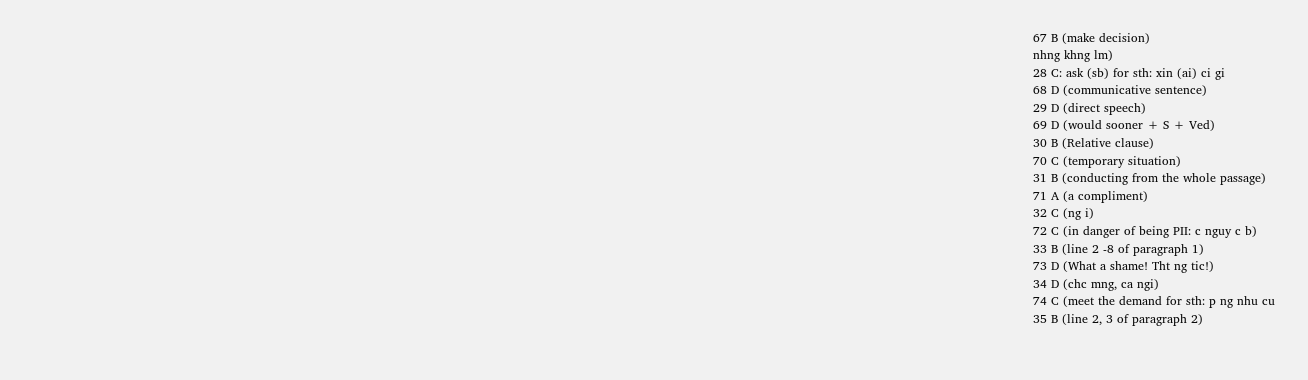67 B (make decision)
nhng khng lm)
28 C: ask (sb) for sth: xin (ai) ci gi
68 D (communicative sentence)
29 D (direct speech)
69 D (would sooner + S + Ved)
30 B (Relative clause)
70 C (temporary situation)
31 B (conducting from the whole passage)
71 A (a compliment)
32 C (ng i)
72 C (in danger of being PII: c nguy c b)
33 B (line 2 -8 of paragraph 1)
73 D (What a shame! Tht ng tic!)
34 D (chc mng, ca ngi)
74 C (meet the demand for sth: p ng nhu cu
35 B (line 2, 3 of paragraph 2)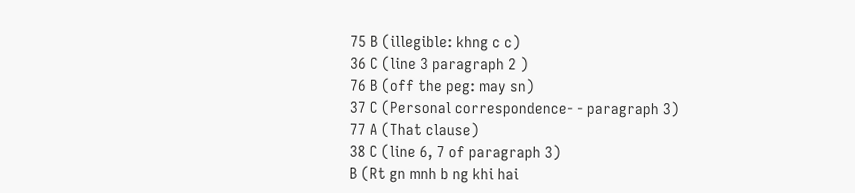75 B (illegible: khng c c)
36 C (line 3 paragraph 2 )
76 B (off the peg: may sn)
37 C (Personal correspondence- - paragraph 3)
77 A (That clause)
38 C (line 6, 7 of paragraph 3)
B (Rt gn mnh b ng khi hai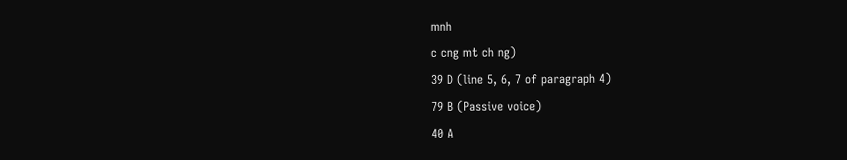mnh
c cng mt ch ng)
39 D (line 5, 6, 7 of paragraph 4)
79 B (Passive voice)
40 A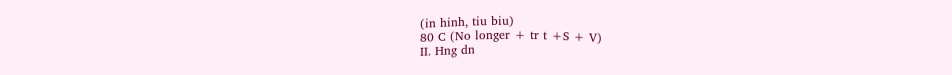(in hinh, tiu biu)
80 C (No longer + tr t +S + V)
II. Hng dn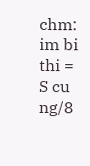chm:
im bi thi = S cu ng/8